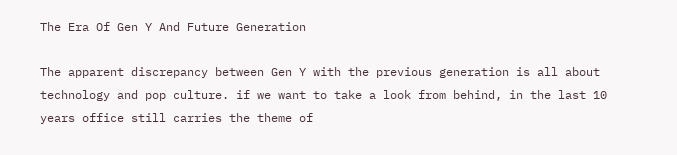The Era Of Gen Y And Future Generation

The apparent discrepancy between Gen Y with the previous generation is all about technology and pop culture. if we want to take a look from behind, in the last 10 years office still carries the theme of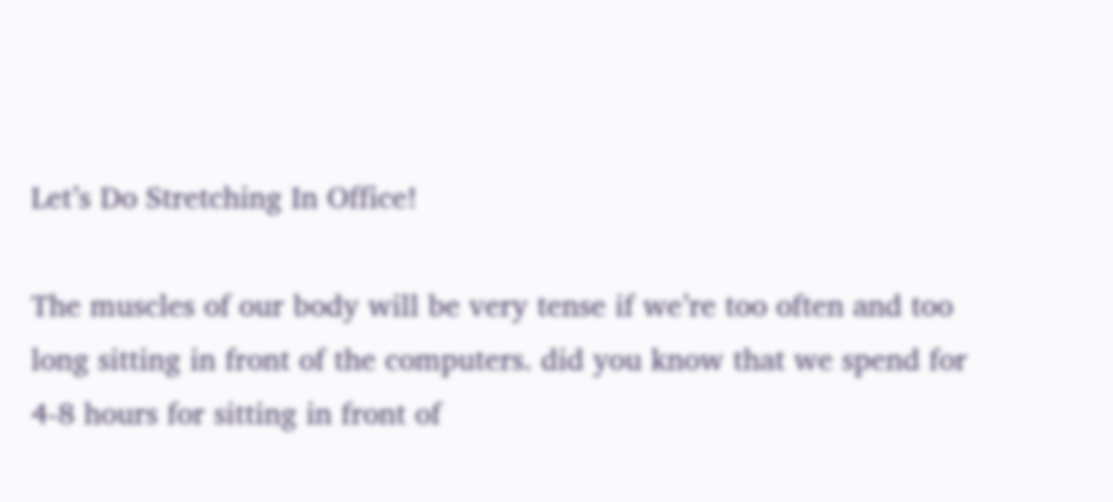Let’s Do Stretching In Office!

The muscles of our body will be very tense if we’re too often and too long sitting in front of the computers. did you know that we spend for 4-8 hours for sitting in front of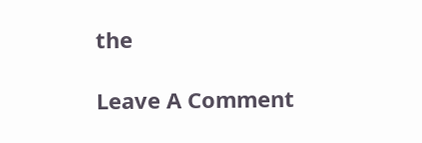the

Leave A Comment